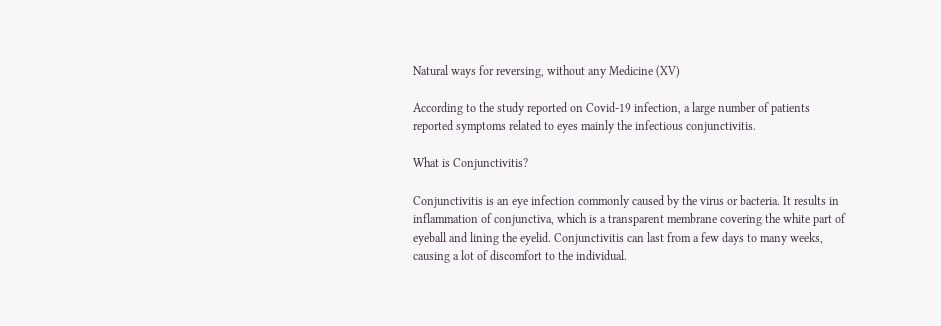Natural ways for reversing, without any Medicine (XV)

According to the study reported on Covid-19 infection, a large number of patients reported symptoms related to eyes mainly the infectious conjunctivitis.

What is Conjunctivitis?

Conjunctivitis is an eye infection commonly caused by the virus or bacteria. It results in inflammation of conjunctiva, which is a transparent membrane covering the white part of eyeball and lining the eyelid. Conjunctivitis can last from a few days to many weeks, causing a lot of discomfort to the individual.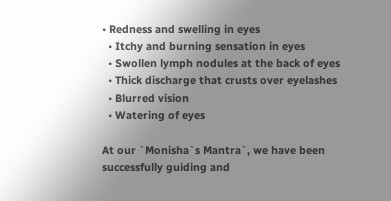• Redness and swelling in eyes
  • Itchy and burning sensation in eyes
  • Swollen lymph nodules at the back of eyes
  • Thick discharge that crusts over eyelashes
  • Blurred vision
  • Watering of eyes

At our `Monisha`s Mantra`, we have been successfully guiding and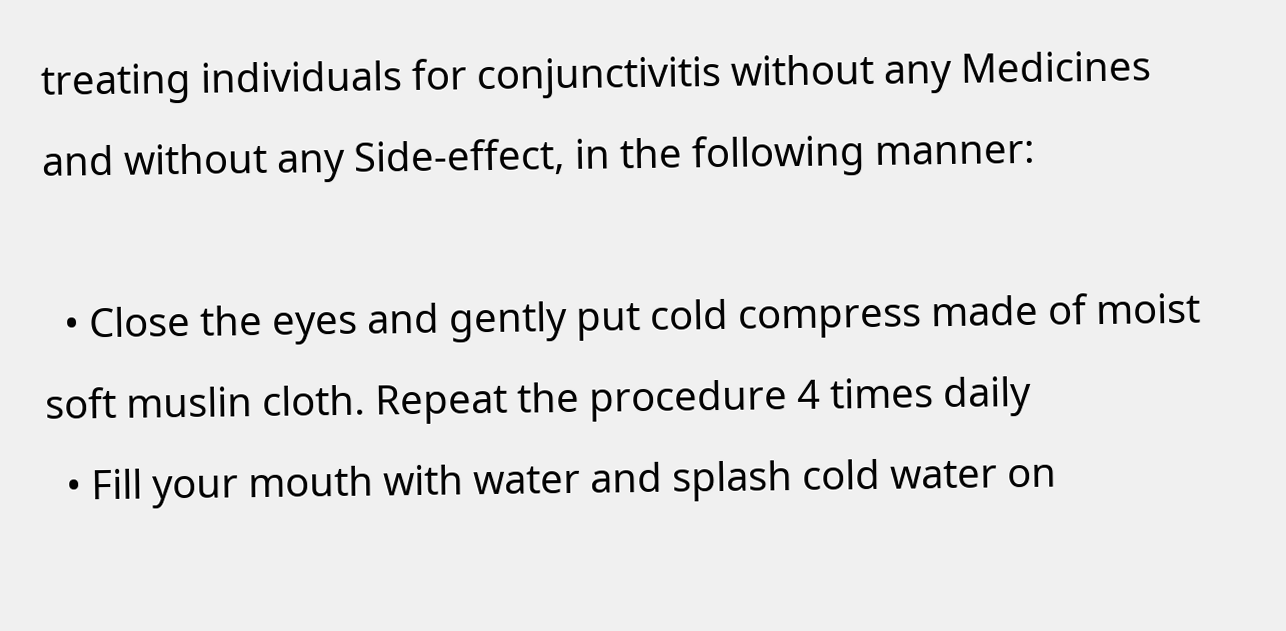treating individuals for conjunctivitis without any Medicines and without any Side-effect, in the following manner:

  • Close the eyes and gently put cold compress made of moist soft muslin cloth. Repeat the procedure 4 times daily
  • Fill your mouth with water and splash cold water on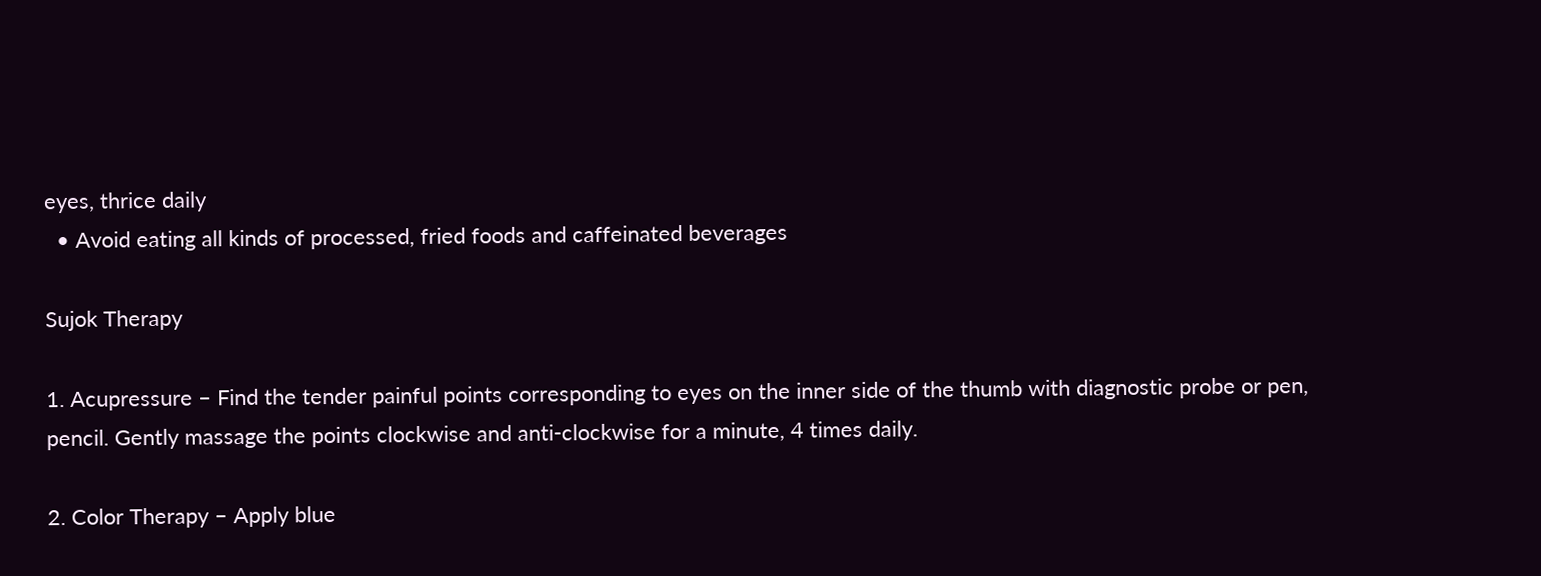eyes, thrice daily
  • Avoid eating all kinds of processed, fried foods and caffeinated beverages

Sujok Therapy

1. Acupressure – Find the tender painful points corresponding to eyes on the inner side of the thumb with diagnostic probe or pen, pencil. Gently massage the points clockwise and anti-clockwise for a minute, 4 times daily.

2. Color Therapy – Apply blue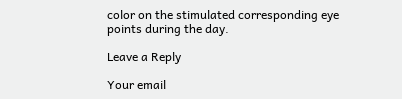color on the stimulated corresponding eye points during the day.

Leave a Reply

Your email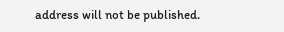address will not be published.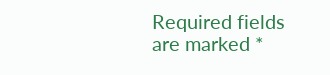Required fields are marked *